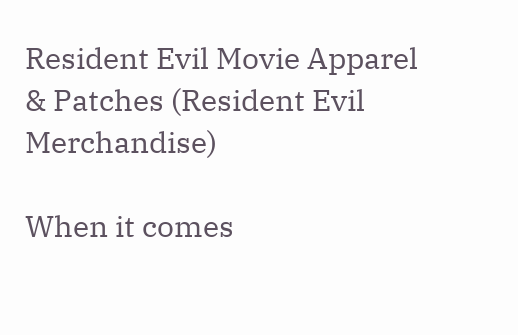Resident Evil Movie Apparel & Patches (Resident Evil Merchandise)

When it comes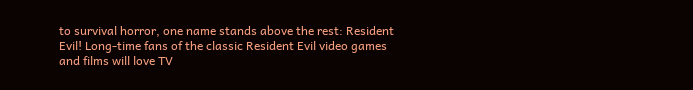to survival horror, one name stands above the rest: Resident Evil! Long-time fans of the classic Resident Evil video games and films will love TV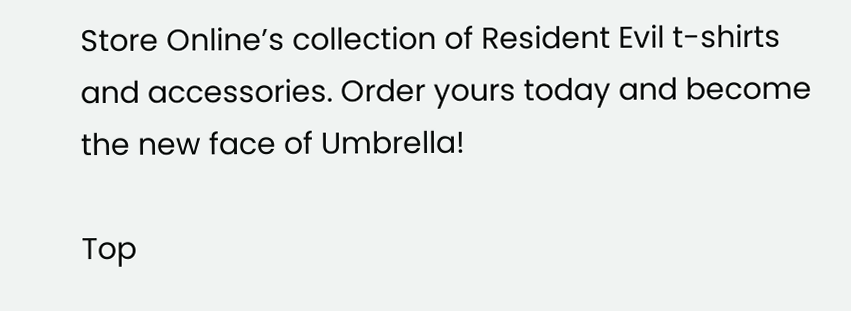Store Online’s collection of Resident Evil t-shirts and accessories. Order yours today and become the new face of Umbrella!

Top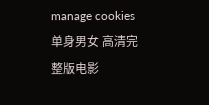manage cookies
单身男女 高清完整版电影